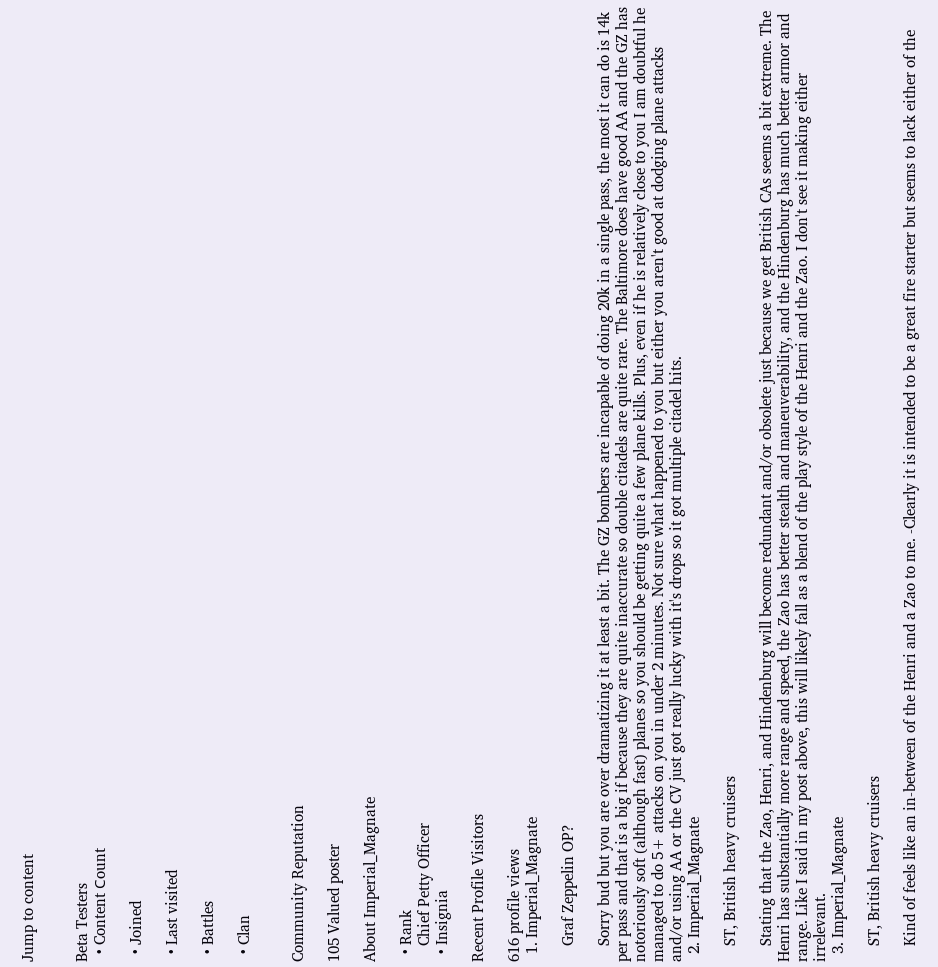Jump to content


Beta Testers
  • Content Сount

  • Joined

  • Last visited

  • Battles

  • Clan


Community Reputation

105 Valued poster

About Imperial_Magnate

  • Rank
    Chief Petty Officer
  • Insignia

Recent Profile Visitors

616 profile views
  1. Imperial_Magnate

    Graf Zeppelin OP?

    Sorry bud but you are over dramatizing it at least a bit. The GZ bombers are incapable of doing 20k in a single pass, the most it can do is 14k per pass and that is a big if because they are quite inaccurate so double citadels are quite rare. The Baltimore does have good AA and the GZ has notoriously soft (although fast) planes so you should be getting quite a few plane kills. Plus, even if he is relatively close to you I am doubtful he managed to do 5+ attacks on you in under 2 minutes. Not sure what happened to you but either you aren't good at dodging plane attacks and/or using AA or the CV just got really lucky with it's drops so it got multiple citadel hits.
  2. Imperial_Magnate

    ST, British heavy cruisers

    Stating that the Zao, Henri, and Hindenburg will become redundant and/or obsolete just because we get British CAs seems a bit extreme. The Henri has substantially more range and speed, the Zao has better stealth and maneuverability, and the Hindenburg has much better armor and range. Like I said in my post above, this will likely fall as a blend of the play style of the Henri and the Zao. I don't see it making either irrelevant.
  3. Imperial_Magnate

    ST, British heavy cruisers

    Kind of feels like an in-between of the Henri and a Zao to me. -Clearly it is intended to be a great fire starter but seems to lack either of the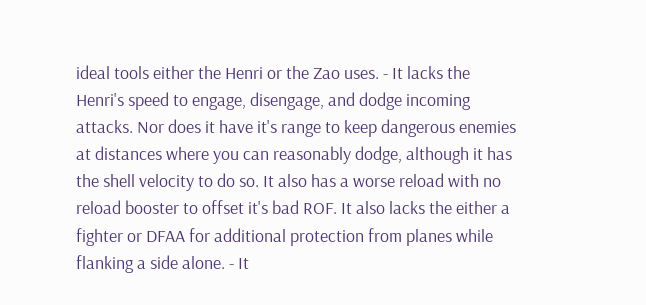ideal tools either the Henri or the Zao uses. - It lacks the Henri's speed to engage, disengage, and dodge incoming attacks. Nor does it have it's range to keep dangerous enemies at distances where you can reasonably dodge, although it has the shell velocity to do so. It also has a worse reload with no reload booster to offset it's bad ROF. It also lacks the either a fighter or DFAA for additional protection from planes while flanking a side alone. - It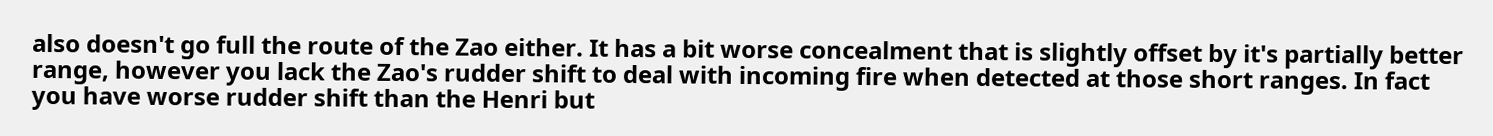also doesn't go full the route of the Zao either. It has a bit worse concealment that is slightly offset by it's partially better range, however you lack the Zao's rudder shift to deal with incoming fire when detected at those short ranges. In fact you have worse rudder shift than the Henri but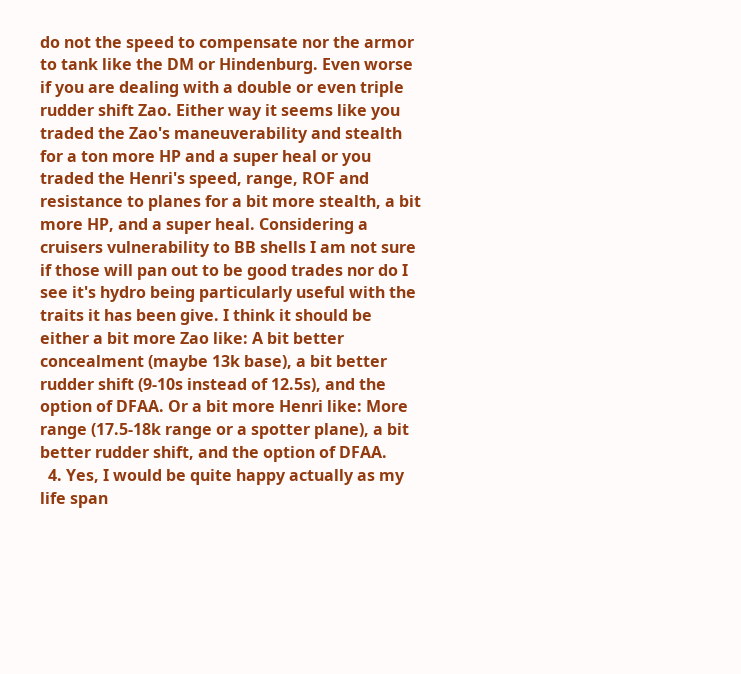do not the speed to compensate nor the armor to tank like the DM or Hindenburg. Even worse if you are dealing with a double or even triple rudder shift Zao. Either way it seems like you traded the Zao's maneuverability and stealth for a ton more HP and a super heal or you traded the Henri's speed, range, ROF and resistance to planes for a bit more stealth, a bit more HP, and a super heal. Considering a cruisers vulnerability to BB shells I am not sure if those will pan out to be good trades nor do I see it's hydro being particularly useful with the traits it has been give. I think it should be either a bit more Zao like: A bit better concealment (maybe 13k base), a bit better rudder shift (9-10s instead of 12.5s), and the option of DFAA. Or a bit more Henri like: More range (17.5-18k range or a spotter plane), a bit better rudder shift, and the option of DFAA.
  4. Yes, I would be quite happy actually as my life span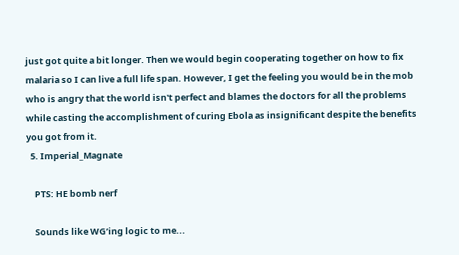just got quite a bit longer. Then we would begin cooperating together on how to fix malaria so I can live a full life span. However, I get the feeling you would be in the mob who is angry that the world isn't perfect and blames the doctors for all the problems while casting the accomplishment of curing Ebola as insignificant despite the benefits you got from it.
  5. Imperial_Magnate

    PTS: HE bomb nerf

    Sounds like WG’ing logic to me...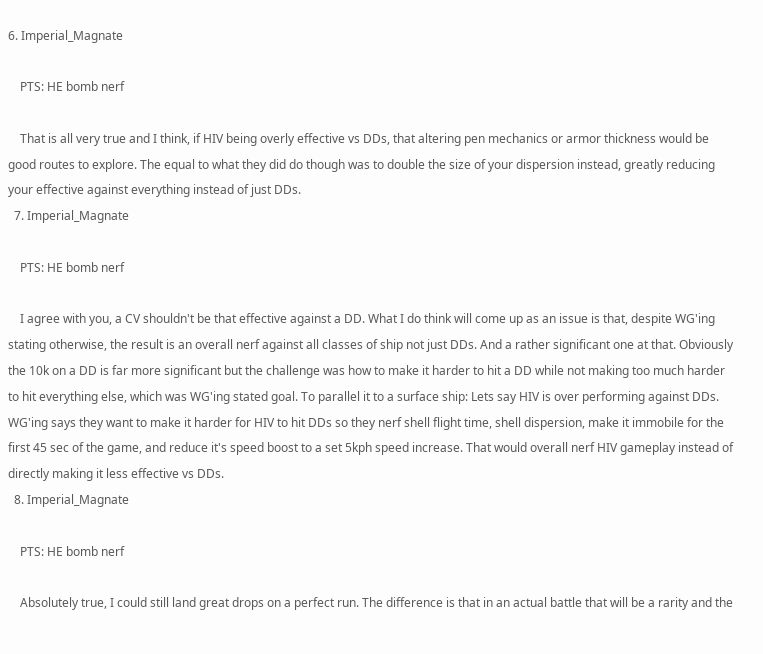6. Imperial_Magnate

    PTS: HE bomb nerf

    That is all very true and I think, if HIV being overly effective vs DDs, that altering pen mechanics or armor thickness would be good routes to explore. The equal to what they did do though was to double the size of your dispersion instead, greatly reducing your effective against everything instead of just DDs.
  7. Imperial_Magnate

    PTS: HE bomb nerf

    I agree with you, a CV shouldn't be that effective against a DD. What I do think will come up as an issue is that, despite WG'ing stating otherwise, the result is an overall nerf against all classes of ship not just DDs. And a rather significant one at that. Obviously the 10k on a DD is far more significant but the challenge was how to make it harder to hit a DD while not making too much harder to hit everything else, which was WG'ing stated goal. To parallel it to a surface ship: Lets say HIV is over performing against DDs. WG'ing says they want to make it harder for HIV to hit DDs so they nerf shell flight time, shell dispersion, make it immobile for the first 45 sec of the game, and reduce it's speed boost to a set 5kph speed increase. That would overall nerf HIV gameplay instead of directly making it less effective vs DDs.
  8. Imperial_Magnate

    PTS: HE bomb nerf

    Absolutely true, I could still land great drops on a perfect run. The difference is that in an actual battle that will be a rarity and the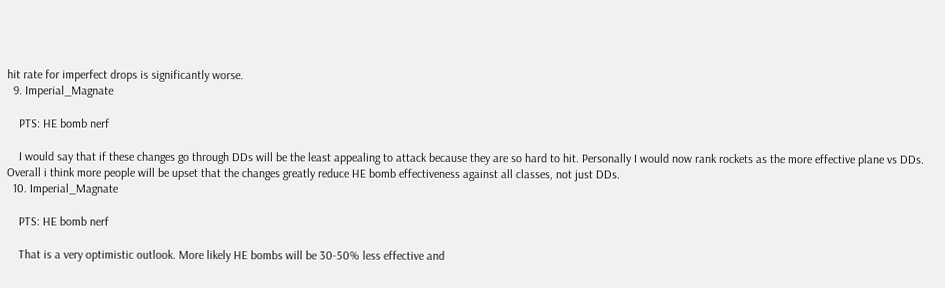hit rate for imperfect drops is significantly worse.
  9. Imperial_Magnate

    PTS: HE bomb nerf

    I would say that if these changes go through DDs will be the least appealing to attack because they are so hard to hit. Personally I would now rank rockets as the more effective plane vs DDs. Overall i think more people will be upset that the changes greatly reduce HE bomb effectiveness against all classes, not just DDs.
  10. Imperial_Magnate

    PTS: HE bomb nerf

    That is a very optimistic outlook. More likely HE bombs will be 30-50% less effective and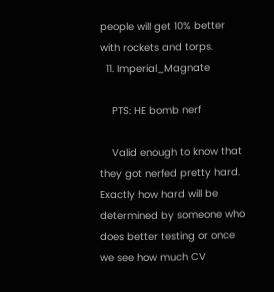people will get 10% better with rockets and torps.
  11. Imperial_Magnate

    PTS: HE bomb nerf

    Valid enough to know that they got nerfed pretty hard. Exactly how hard will be determined by someone who does better testing or once we see how much CV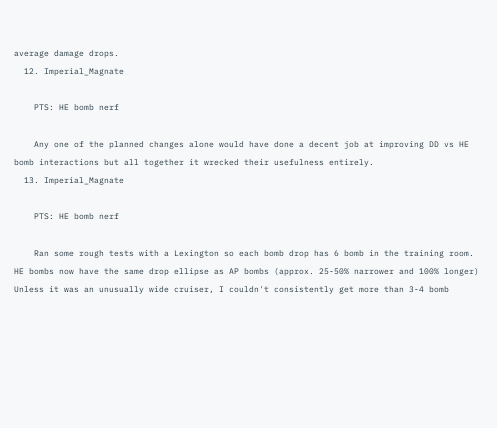average damage drops.
  12. Imperial_Magnate

    PTS: HE bomb nerf

    Any one of the planned changes alone would have done a decent job at improving DD vs HE bomb interactions but all together it wrecked their usefulness entirely.
  13. Imperial_Magnate

    PTS: HE bomb nerf

    Ran some rough tests with a Lexington so each bomb drop has 6 bomb in the training room. HE bombs now have the same drop ellipse as AP bombs (approx. 25-50% narrower and 100% longer) Unless it was an unusually wide cruiser, I couldn't consistently get more than 3-4 bomb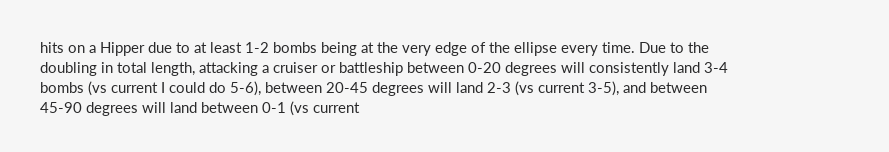hits on a Hipper due to at least 1-2 bombs being at the very edge of the ellipse every time. Due to the doubling in total length, attacking a cruiser or battleship between 0-20 degrees will consistently land 3-4 bombs (vs current I could do 5-6), between 20-45 degrees will land 2-3 (vs current 3-5), and between 45-90 degrees will land between 0-1 (vs current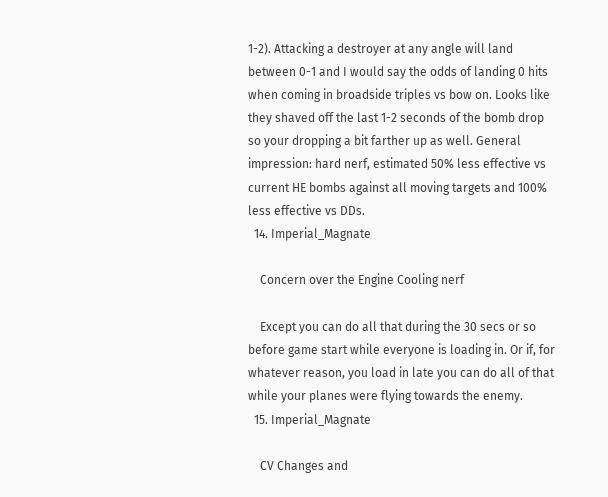1-2). Attacking a destroyer at any angle will land between 0-1 and I would say the odds of landing 0 hits when coming in broadside triples vs bow on. Looks like they shaved off the last 1-2 seconds of the bomb drop so your dropping a bit farther up as well. General impression: hard nerf, estimated 50% less effective vs current HE bombs against all moving targets and 100% less effective vs DDs.
  14. Imperial_Magnate

    Concern over the Engine Cooling nerf

    Except you can do all that during the 30 secs or so before game start while everyone is loading in. Or if, for whatever reason, you load in late you can do all of that while your planes were flying towards the enemy.
  15. Imperial_Magnate

    CV Changes and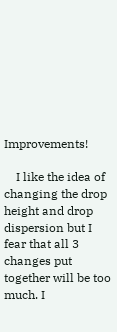Improvements!

    I like the idea of changing the drop height and drop dispersion but I fear that all 3 changes put together will be too much. I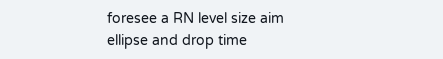foresee a RN level size aim ellipse and drop time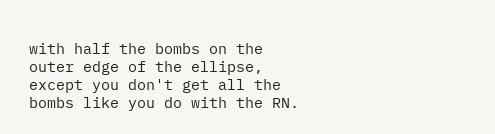with half the bombs on the outer edge of the ellipse, except you don't get all the bombs like you do with the RN.